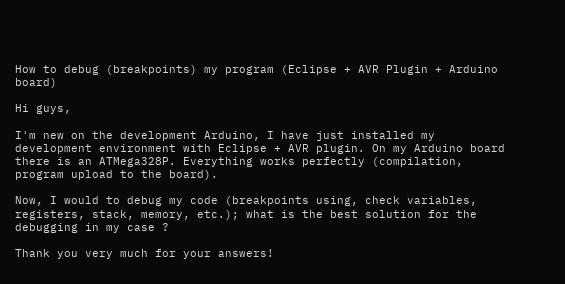How to debug (breakpoints) my program (Eclipse + AVR Plugin + Arduino board)

Hi guys,

I'm new on the development Arduino, I have just installed my development environment with Eclipse + AVR plugin. On my Arduino board there is an ATMega328P. Everything works perfectly (compilation, program upload to the board).

Now, I would to debug my code (breakpoints using, check variables, registers, stack, memory, etc.); what is the best solution for the debugging in my case ?

Thank you very much for your answers!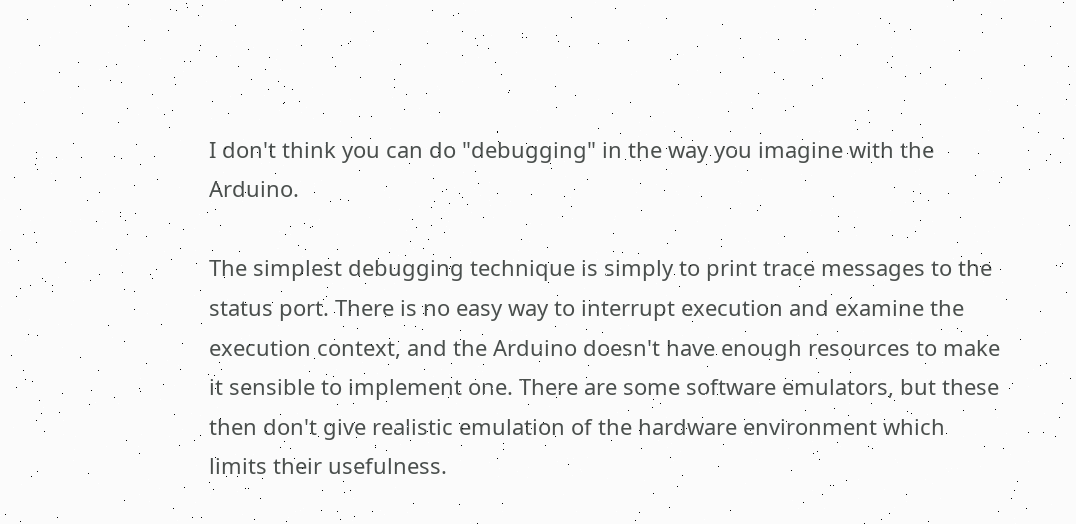I don't think you can do "debugging" in the way you imagine with the Arduino.

The simplest debugging technique is simply to print trace messages to the status port. There is no easy way to interrupt execution and examine the execution context, and the Arduino doesn't have enough resources to make it sensible to implement one. There are some software emulators, but these then don't give realistic emulation of the hardware environment which limits their usefulness.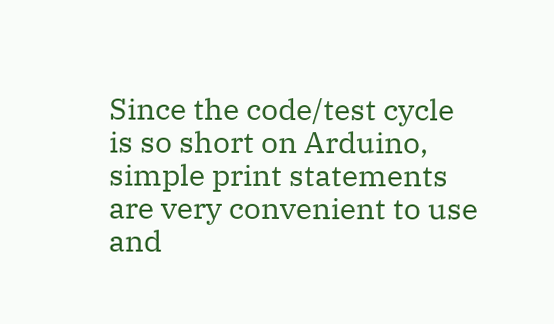Since the code/test cycle is so short on Arduino, simple print statements are very convenient to use and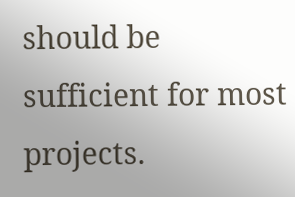should be sufficient for most projects.